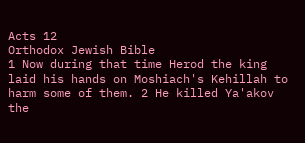Acts 12
Orthodox Jewish Bible
1 Now during that time Herod the king laid his hands on Moshiach's Kehillah to harm some of them. 2 He killed Ya'akov the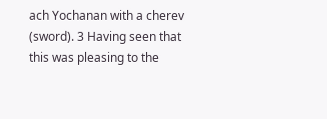ach Yochanan with a cherev (sword). 3 Having seen that this was pleasing to the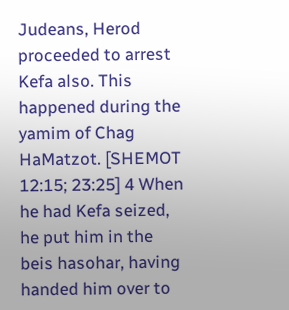Judeans, Herod proceeded to arrest Kefa also. This happened during the yamim of Chag HaMatzot. [SHEMOT 12:15; 23:25] 4 When he had Kefa seized, he put him in the beis hasohar, having handed him over to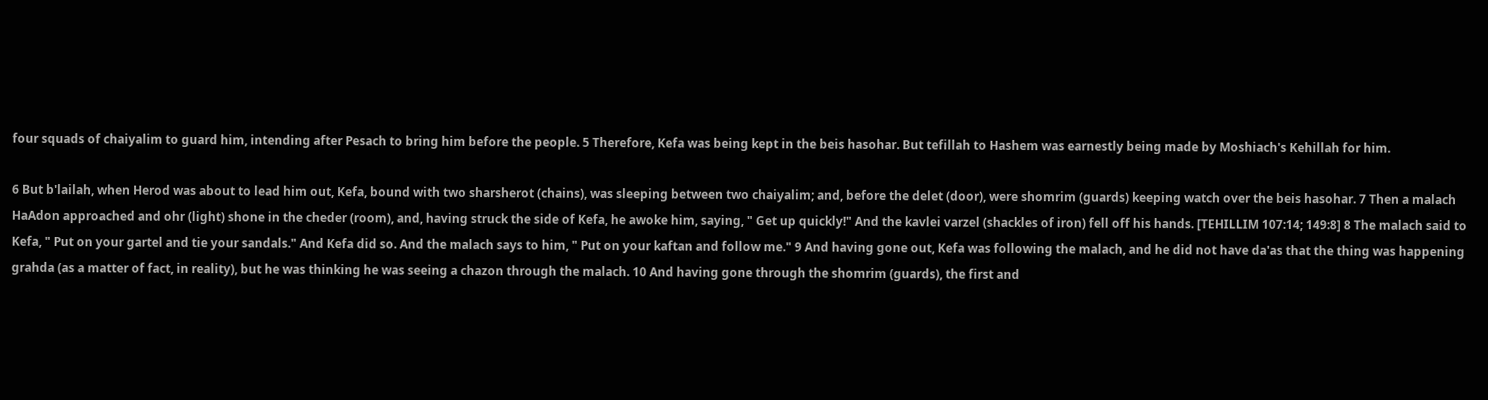four squads of chaiyalim to guard him, intending after Pesach to bring him before the people. 5 Therefore, Kefa was being kept in the beis hasohar. But tefillah to Hashem was earnestly being made by Moshiach's Kehillah for him.

6 But b'lailah, when Herod was about to lead him out, Kefa, bound with two sharsherot (chains), was sleeping between two chaiyalim; and, before the delet (door), were shomrim (guards) keeping watch over the beis hasohar. 7 Then a malach HaAdon approached and ohr (light) shone in the cheder (room), and, having struck the side of Kefa, he awoke him, saying, " Get up quickly!" And the kavlei varzel (shackles of iron) fell off his hands. [TEHILLIM 107:14; 149:8] 8 The malach said to Kefa, " Put on your gartel and tie your sandals." And Kefa did so. And the malach says to him, " Put on your kaftan and follow me." 9 And having gone out, Kefa was following the malach, and he did not have da'as that the thing was happening grahda (as a matter of fact, in reality), but he was thinking he was seeing a chazon through the malach. 10 And having gone through the shomrim (guards), the first and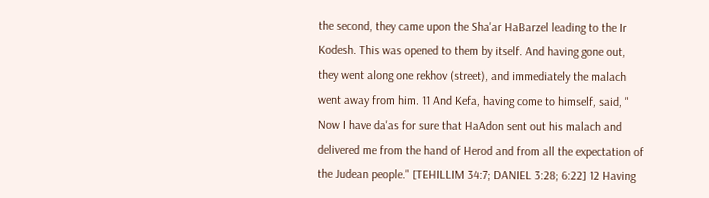the second, they came upon the Sha'ar HaBarzel leading to the Ir Kodesh. This was opened to them by itself. And having gone out, they went along one rekhov (street), and immediately the malach went away from him. 11 And Kefa, having come to himself, said, " Now I have da'as for sure that HaAdon sent out his malach and delivered me from the hand of Herod and from all the expectation of the Judean people." [TEHILLIM 34:7; DANIEL 3:28; 6:22] 12 Having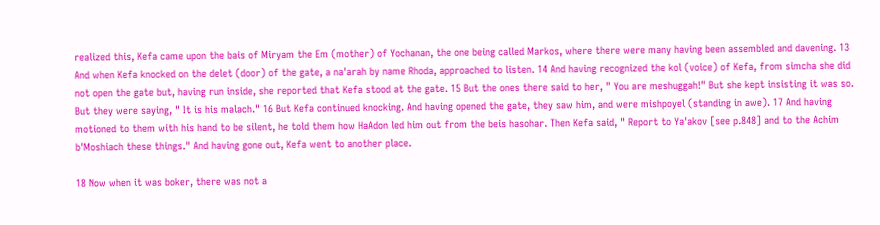realized this, Kefa came upon the bais of Miryam the Em (mother) of Yochanan, the one being called Markos, where there were many having been assembled and davening. 13 And when Kefa knocked on the delet (door) of the gate, a na'arah by name Rhoda, approached to listen. 14 And having recognized the kol (voice) of Kefa, from simcha she did not open the gate but, having run inside, she reported that Kefa stood at the gate. 15 But the ones there said to her, " You are meshuggah!" But she kept insisting it was so. But they were saying, " It is his malach." 16 But Kefa continued knocking. And having opened the gate, they saw him, and were mishpoyel (standing in awe). 17 And having motioned to them with his hand to be silent, he told them how HaAdon led him out from the beis hasohar. Then Kefa said, " Report to Ya'akov [see p.848] and to the Achim b'Moshiach these things." And having gone out, Kefa went to another place.

18 Now when it was boker, there was not a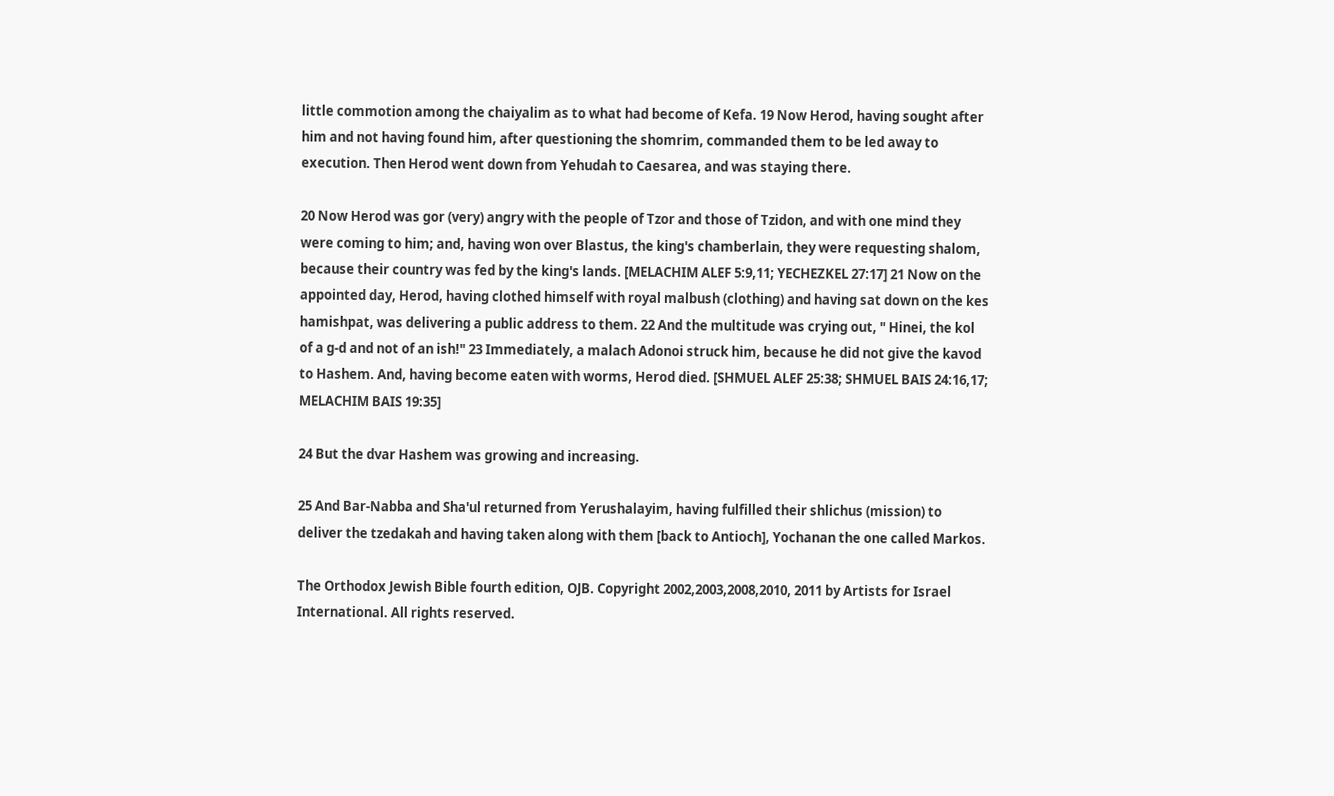little commotion among the chaiyalim as to what had become of Kefa. 19 Now Herod, having sought after him and not having found him, after questioning the shomrim, commanded them to be led away to execution. Then Herod went down from Yehudah to Caesarea, and was staying there.

20 Now Herod was gor (very) angry with the people of Tzor and those of Tzidon, and with one mind they were coming to him; and, having won over Blastus, the king's chamberlain, they were requesting shalom, because their country was fed by the king's lands. [MELACHIM ALEF 5:9,11; YECHEZKEL 27:17] 21 Now on the appointed day, Herod, having clothed himself with royal malbush (clothing) and having sat down on the kes hamishpat, was delivering a public address to them. 22 And the multitude was crying out, " Hinei, the kol of a g-d and not of an ish!" 23 Immediately, a malach Adonoi struck him, because he did not give the kavod to Hashem. And, having become eaten with worms, Herod died. [SHMUEL ALEF 25:38; SHMUEL BAIS 24:16,17; MELACHIM BAIS 19:35]

24 But the dvar Hashem was growing and increasing.

25 And Bar-Nabba and Sha'ul returned from Yerushalayim, having fulfilled their shlichus (mission) to deliver the tzedakah and having taken along with them [back to Antioch], Yochanan the one called Markos.

The Orthodox Jewish Bible fourth edition, OJB. Copyright 2002,2003,2008,2010, 2011 by Artists for Israel International. All rights reserved.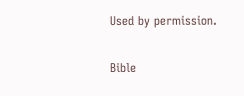Used by permission.

Bible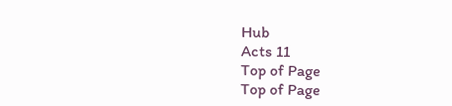Hub
Acts 11
Top of Page
Top of Page